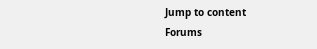Jump to content
Forums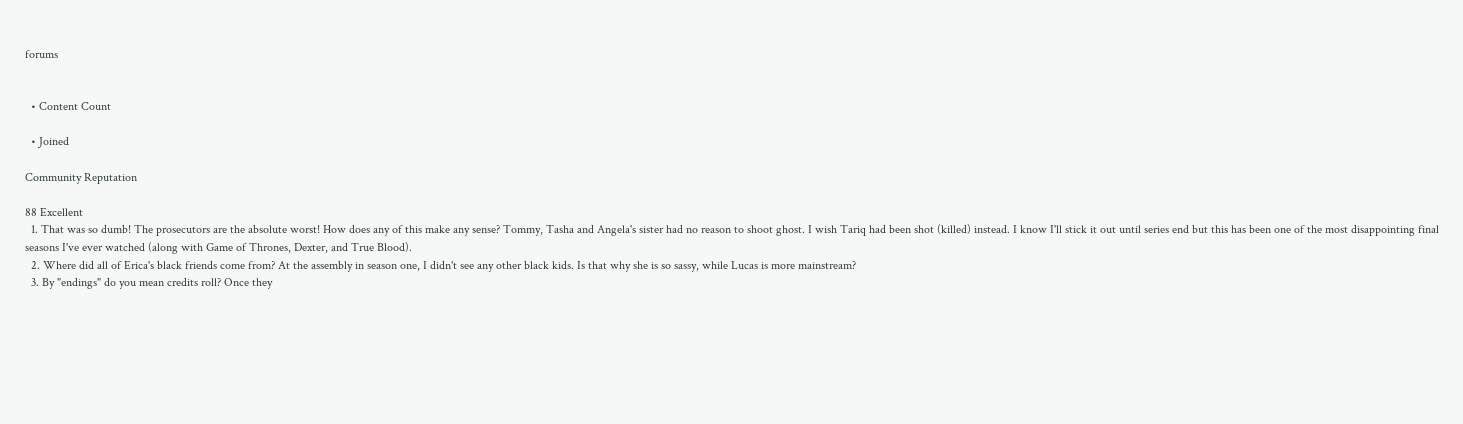forums


  • Content Count

  • Joined

Community Reputation

88 Excellent
  1. That was so dumb! The prosecutors are the absolute worst! How does any of this make any sense? Tommy, Tasha and Angela's sister had no reason to shoot ghost. I wish Tariq had been shot (killed) instead. I know I'll stick it out until series end but this has been one of the most disappointing final seasons I've ever watched (along with Game of Thrones, Dexter, and True Blood).
  2. Where did all of Erica's black friends come from? At the assembly in season one, I didn't see any other black kids. Is that why she is so sassy, while Lucas is more mainstream?
  3. By "endings" do you mean credits roll? Once they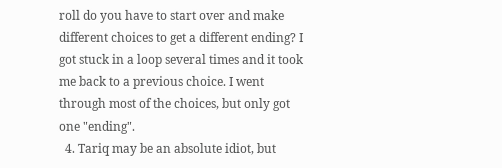roll do you have to start over and make different choices to get a different ending? I got stuck in a loop several times and it took me back to a previous choice. I went through most of the choices, but only got one "ending".
  4. Tariq may be an absolute idiot, but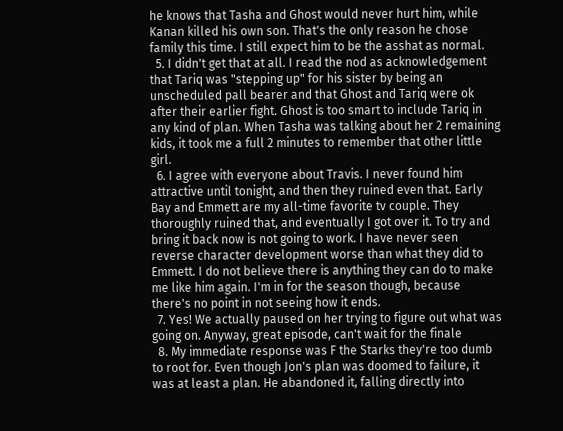he knows that Tasha and Ghost would never hurt him, while Kanan killed his own son. That's the only reason he chose family this time. I still expect him to be the asshat as normal.
  5. I didn't get that at all. I read the nod as acknowledgement that Tariq was "stepping up" for his sister by being an unscheduled pall bearer and that Ghost and Tariq were ok after their earlier fight. Ghost is too smart to include Tariq in any kind of plan. When Tasha was talking about her 2 remaining kids, it took me a full 2 minutes to remember that other little girl.
  6. I agree with everyone about Travis. I never found him attractive until tonight, and then they ruined even that. Early Bay and Emmett are my all-time favorite tv couple. They thoroughly ruined that, and eventually I got over it. To try and bring it back now is not going to work. I have never seen reverse character development worse than what they did to Emmett. I do not believe there is anything they can do to make me like him again. I'm in for the season though, because there's no point in not seeing how it ends.
  7. Yes! We actually paused on her trying to figure out what was going on. Anyway, great episode, can't wait for the finale
  8. My immediate response was F the Starks they're too dumb to root for. Even though Jon's plan was doomed to failure, it was at least a plan. He abandoned it, falling directly into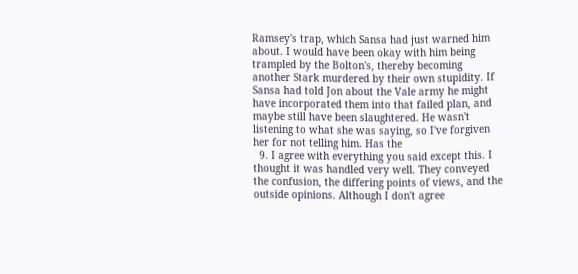Ramsey's trap, which Sansa had just warned him about. I would have been okay with him being trampled by the Bolton's, thereby becoming another Stark murdered by their own stupidity. If Sansa had told Jon about the Vale army he might have incorporated them into that failed plan, and maybe still have been slaughtered. He wasn't listening to what she was saying, so I've forgiven her for not telling him. Has the
  9. I agree with everything you said except this. I thought it was handled very well. They conveyed the confusion, the differing points of views, and the outside opinions. Although I don't agree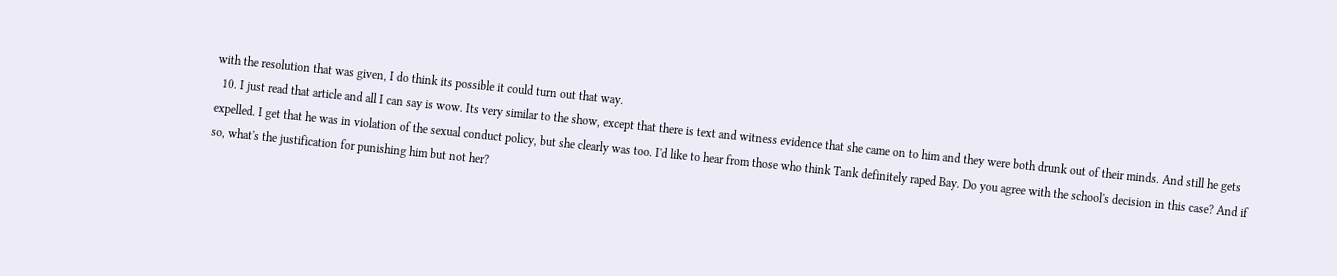with the resolution that was given, I do think its possible it could turn out that way.
  10. I just read that article and all I can say is wow. Its very similar to the show, except that there is text and witness evidence that she came on to him and they were both drunk out of their minds. And still he gets expelled. I get that he was in violation of the sexual conduct policy, but she clearly was too. I'd like to hear from those who think Tank definitely raped Bay. Do you agree with the school's decision in this case? And if so, what's the justification for punishing him but not her?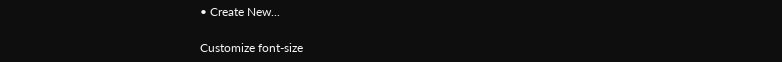• Create New...

Customize font-size